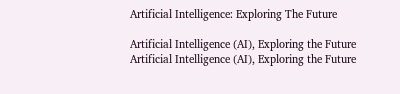Artificial Intelligence: Exploring The Future

Artificial Intelligence (AI), Exploring the Future
Artificial Intelligence (AI), Exploring the Future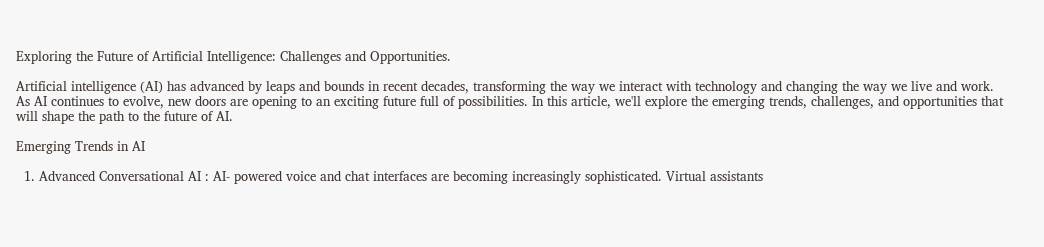Exploring the Future of Artificial Intelligence: Challenges and Opportunities.

Artificial intelligence (AI) has advanced by leaps and bounds in recent decades, transforming the way we interact with technology and changing the way we live and work. As AI continues to evolve, new doors are opening to an exciting future full of possibilities. In this article, we'll explore the emerging trends, challenges, and opportunities that will shape the path to the future of AI.

Emerging Trends in AI

  1. Advanced Conversational AI : AI- powered voice and chat interfaces are becoming increasingly sophisticated. Virtual assistants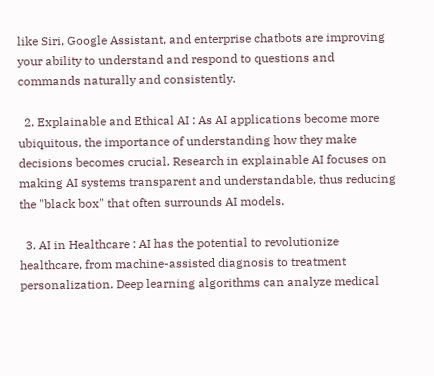like Siri, Google Assistant, and enterprise chatbots are improving your ability to understand and respond to questions and commands naturally and consistently.

  2. Explainable and Ethical AI : As AI applications become more ubiquitous, the importance of understanding how they make decisions becomes crucial. Research in explainable AI focuses on making AI systems transparent and understandable, thus reducing the "black box" that often surrounds AI models.

  3. AI in Healthcare : AI has the potential to revolutionize healthcare, from machine-assisted diagnosis to treatment personalization. Deep learning algorithms can analyze medical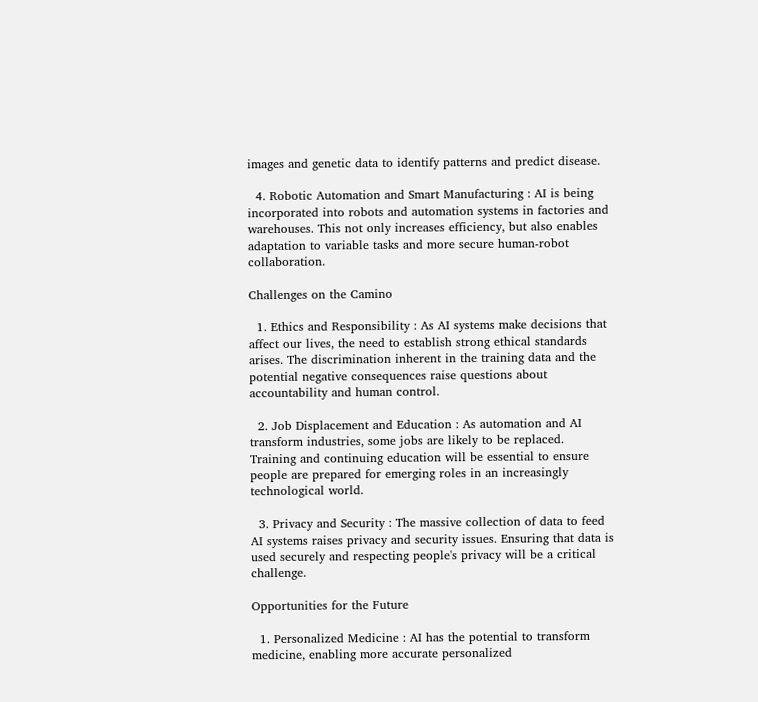images and genetic data to identify patterns and predict disease.

  4. Robotic Automation and Smart Manufacturing : AI is being incorporated into robots and automation systems in factories and warehouses. This not only increases efficiency, but also enables adaptation to variable tasks and more secure human-robot collaboration.

Challenges on the Camino

  1. Ethics and Responsibility : As AI systems make decisions that affect our lives, the need to establish strong ethical standards arises. The discrimination inherent in the training data and the potential negative consequences raise questions about accountability and human control.

  2. Job Displacement and Education : As automation and AI transform industries, some jobs are likely to be replaced. Training and continuing education will be essential to ensure people are prepared for emerging roles in an increasingly technological world.

  3. Privacy and Security : The massive collection of data to feed AI systems raises privacy and security issues. Ensuring that data is used securely and respecting people's privacy will be a critical challenge.

Opportunities for the Future

  1. Personalized Medicine : AI has the potential to transform medicine, enabling more accurate personalized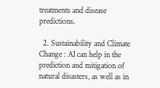treatments and disease predictions.

  2. Sustainability and Climate Change : AI can help in the prediction and mitigation of natural disasters, as well as in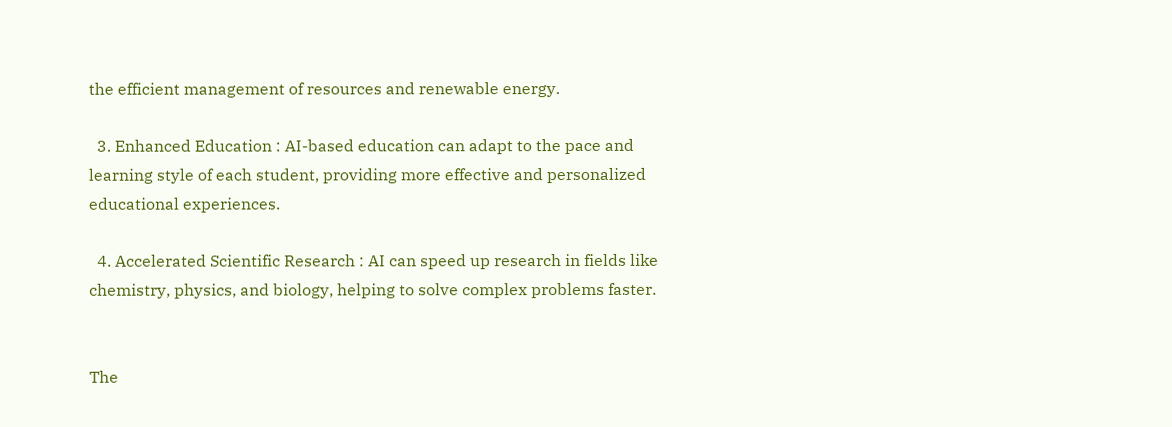the efficient management of resources and renewable energy.

  3. Enhanced Education : AI-based education can adapt to the pace and learning style of each student, providing more effective and personalized educational experiences.

  4. Accelerated Scientific Research : AI can speed up research in fields like chemistry, physics, and biology, helping to solve complex problems faster.


The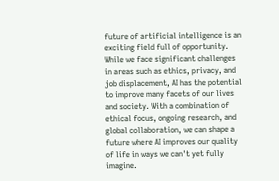future of artificial intelligence is an exciting field full of opportunity. While we face significant challenges in areas such as ethics, privacy, and job displacement, AI has the potential to improve many facets of our lives and society. With a combination of ethical focus, ongoing research, and global collaboration, we can shape a future where AI improves our quality of life in ways we can't yet fully imagine.